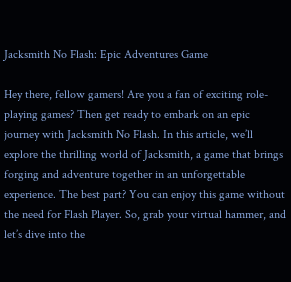Jacksmith No Flash: Epic Adventures Game

Hey there, fellow gamers! Are you a fan of exciting role-playing games? Then get ready to embark on an epic journey with Jacksmith No Flash. In this article, we’ll explore the thrilling world of Jacksmith, a game that brings forging and adventure together in an unforgettable experience. The best part? You can enjoy this game without the need for Flash Player. So, grab your virtual hammer, and let’s dive into the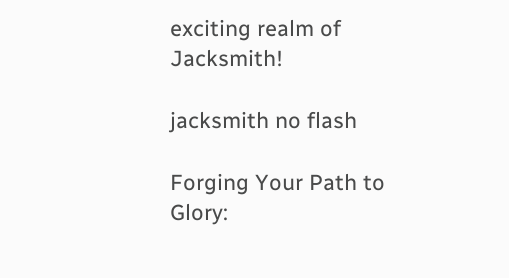exciting realm of Jacksmith!

jacksmith no flash

Forging Your Path to Glory: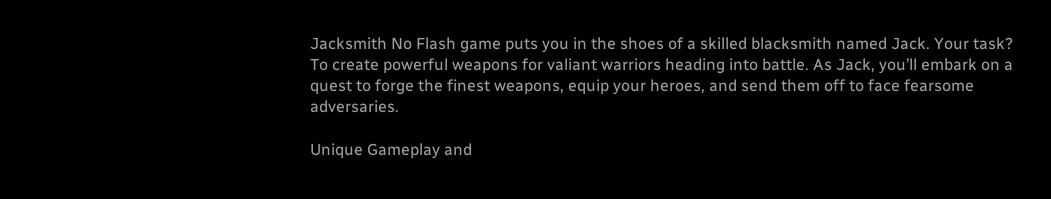Jacksmith No Flash game puts you in the shoes of a skilled blacksmith named Jack. Your task? To create powerful weapons for valiant warriors heading into battle. As Jack, you’ll embark on a quest to forge the finest weapons, equip your heroes, and send them off to face fearsome adversaries.

Unique Gameplay and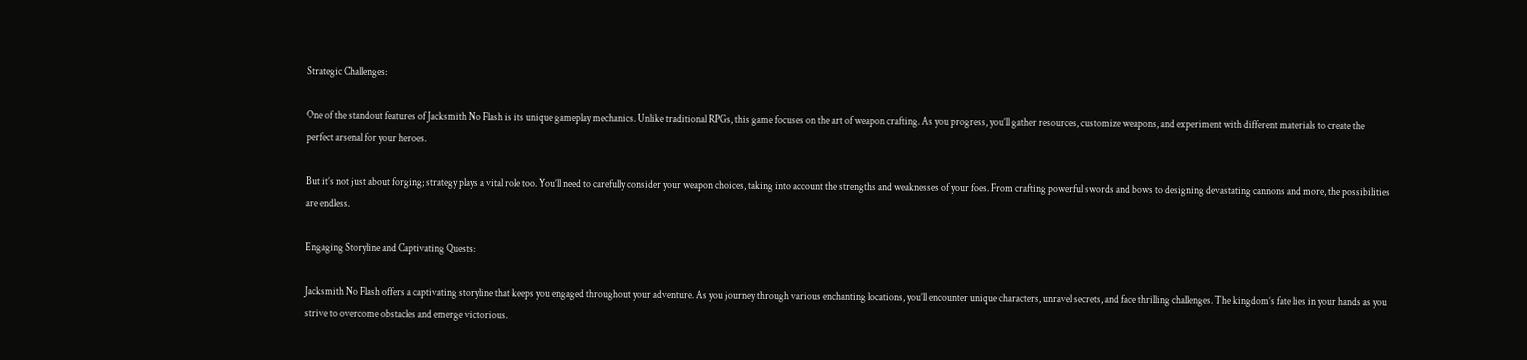Strategic Challenges:

One of the standout features of Jacksmith No Flash is its unique gameplay mechanics. Unlike traditional RPGs, this game focuses on the art of weapon crafting. As you progress, you’ll gather resources, customize weapons, and experiment with different materials to create the perfect arsenal for your heroes.

But it’s not just about forging; strategy plays a vital role too. You’ll need to carefully consider your weapon choices, taking into account the strengths and weaknesses of your foes. From crafting powerful swords and bows to designing devastating cannons and more, the possibilities are endless.

Engaging Storyline and Captivating Quests:

Jacksmith No Flash offers a captivating storyline that keeps you engaged throughout your adventure. As you journey through various enchanting locations, you’ll encounter unique characters, unravel secrets, and face thrilling challenges. The kingdom’s fate lies in your hands as you strive to overcome obstacles and emerge victorious.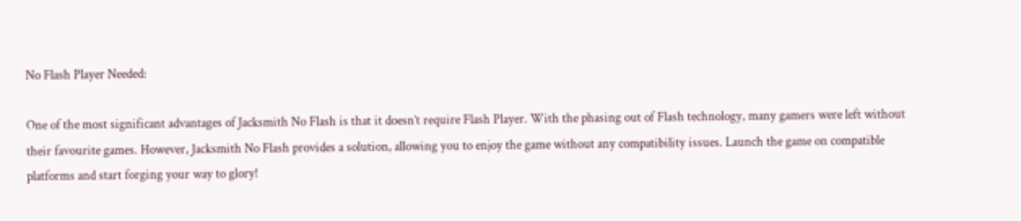No Flash Player Needed:

One of the most significant advantages of Jacksmith No Flash is that it doesn’t require Flash Player. With the phasing out of Flash technology, many gamers were left without their favourite games. However, Jacksmith No Flash provides a solution, allowing you to enjoy the game without any compatibility issues. Launch the game on compatible platforms and start forging your way to glory!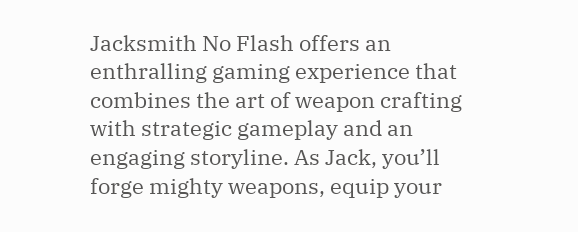Jacksmith No Flash offers an enthralling gaming experience that combines the art of weapon crafting with strategic gameplay and an engaging storyline. As Jack, you’ll forge mighty weapons, equip your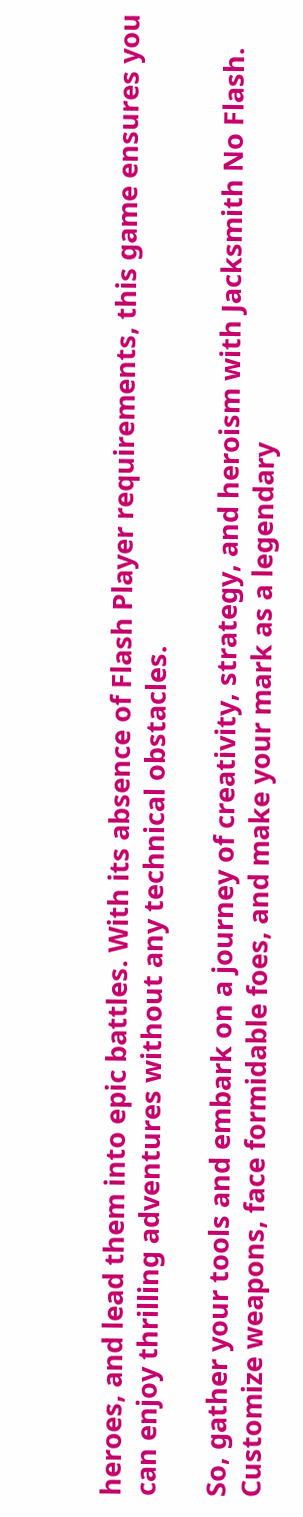heroes, and lead them into epic battles. With its absence of Flash Player requirements, this game ensures you can enjoy thrilling adventures without any technical obstacles.

So, gather your tools and embark on a journey of creativity, strategy, and heroism with Jacksmith No Flash. Customize weapons, face formidable foes, and make your mark as a legendary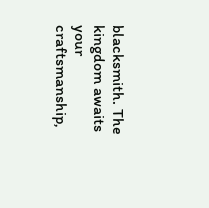blacksmith. The kingdom awaits your craftsmanship,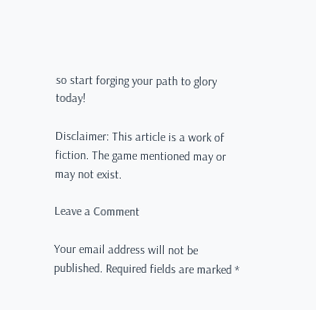so start forging your path to glory today!

Disclaimer: This article is a work of fiction. The game mentioned may or may not exist.

Leave a Comment

Your email address will not be published. Required fields are marked *